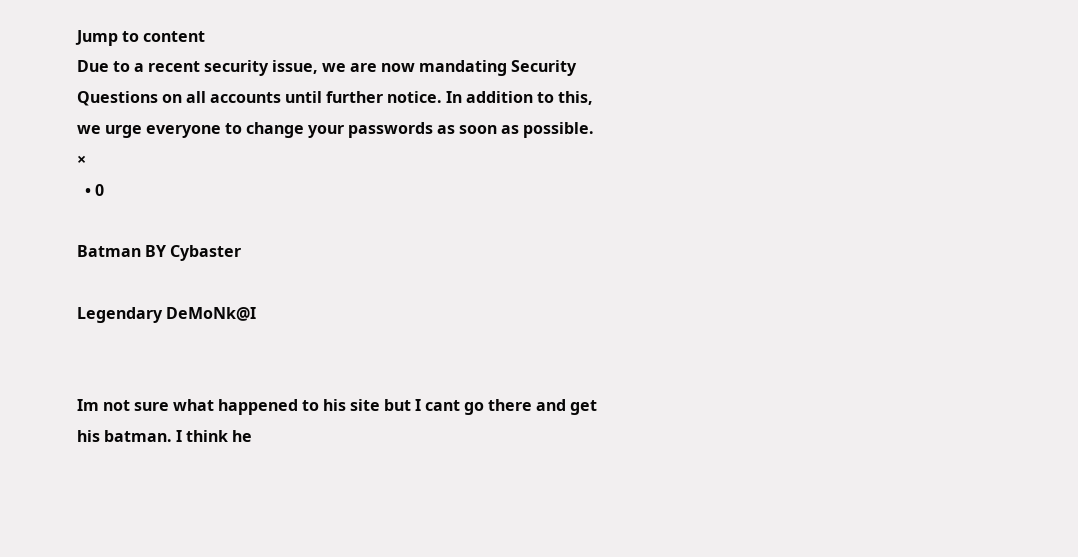Jump to content
Due to a recent security issue, we are now mandating Security Questions on all accounts until further notice. In addition to this, we urge everyone to change your passwords as soon as possible. ×
  • 0

Batman BY Cybaster

Legendary DeMoNk@I


Im not sure what happened to his site but I cant go there and get his batman. I think he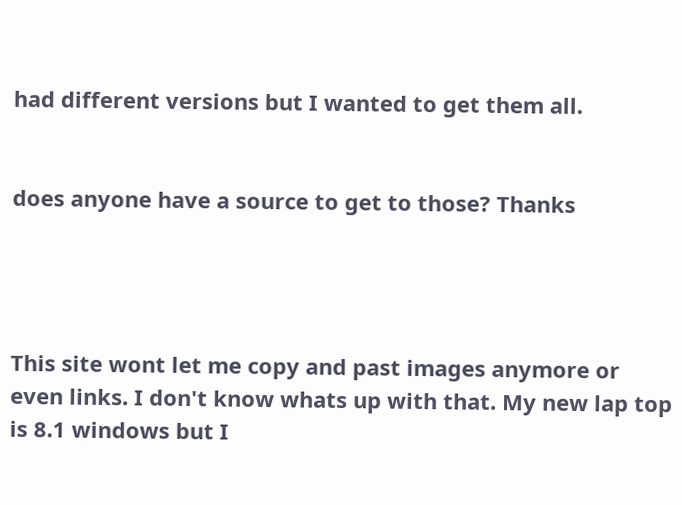had different versions but I wanted to get them all.


does anyone have a source to get to those? Thanks




This site wont let me copy and past images anymore or even links. I don't know whats up with that. My new lap top is 8.1 windows but I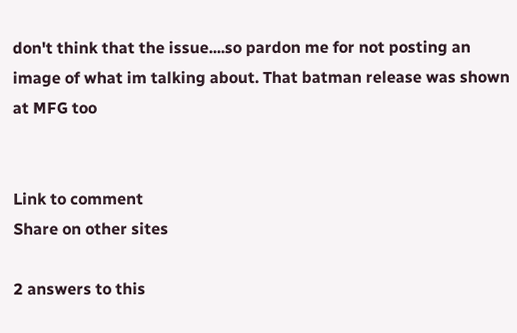don't think that the issue....so pardon me for not posting an image of what im talking about. That batman release was shown at MFG too


Link to comment
Share on other sites

2 answers to this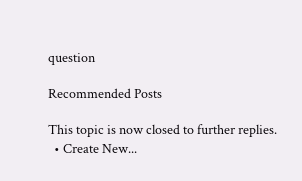question

Recommended Posts

This topic is now closed to further replies.
  • Create New...